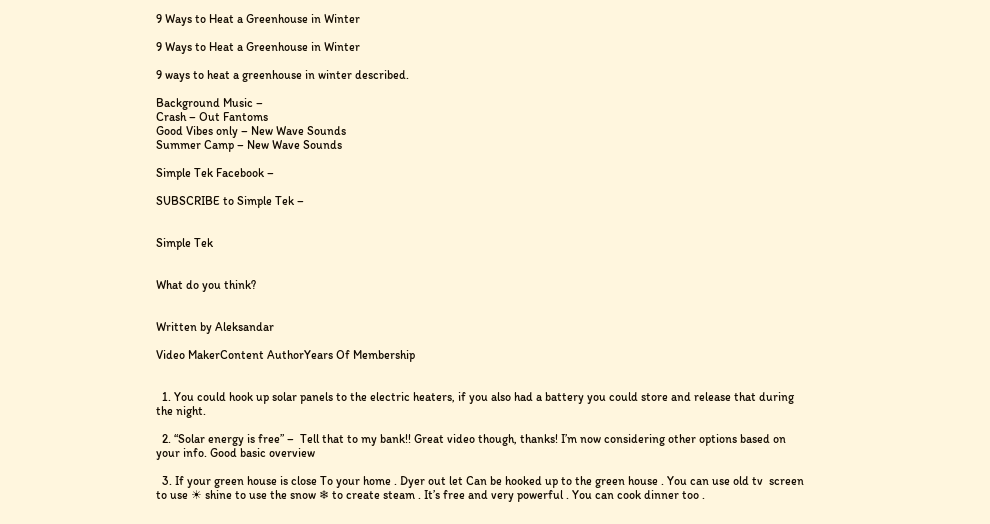9 Ways to Heat a Greenhouse in Winter

9 Ways to Heat a Greenhouse in Winter

9 ways to heat a greenhouse in winter described.

Background Music –
Crash – Out Fantoms
Good Vibes only – New Wave Sounds
Summer Camp – New Wave Sounds

Simple Tek Facebook –

SUBSCRIBE to Simple Tek –


Simple Tek


What do you think?


Written by Aleksandar

Video MakerContent AuthorYears Of Membership


  1. You could hook up solar panels to the electric heaters, if you also had a battery you could store and release that during the night.

  2. “Solar energy is free” –  Tell that to my bank!! Great video though, thanks! I’m now considering other options based on your info. Good basic overview

  3. If your green house is close To your home . Dyer out let Can be hooked up to the green house . You can use old tv  screen to use ☀ shine to use the snow ❄ to create steam . It’s free and very powerful . You can cook dinner too .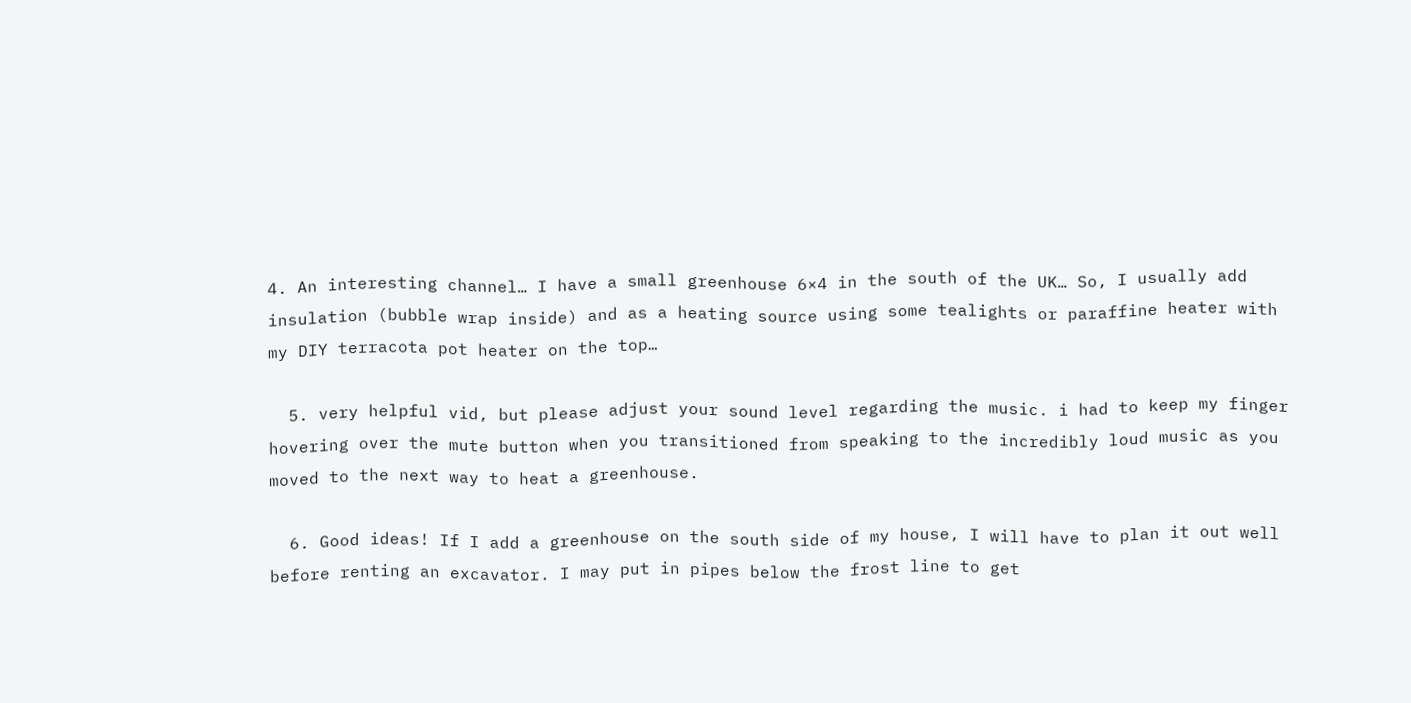4. An interesting channel… I have a small greenhouse 6×4 in the south of the UK… So, I usually add insulation (bubble wrap inside) and as a heating source using some tealights or paraffine heater with my DIY terracota pot heater on the top…

  5. very helpful vid, but please adjust your sound level regarding the music. i had to keep my finger hovering over the mute button when you transitioned from speaking to the incredibly loud music as you moved to the next way to heat a greenhouse.

  6. Good ideas! If I add a greenhouse on the south side of my house, I will have to plan it out well before renting an excavator. I may put in pipes below the frost line to get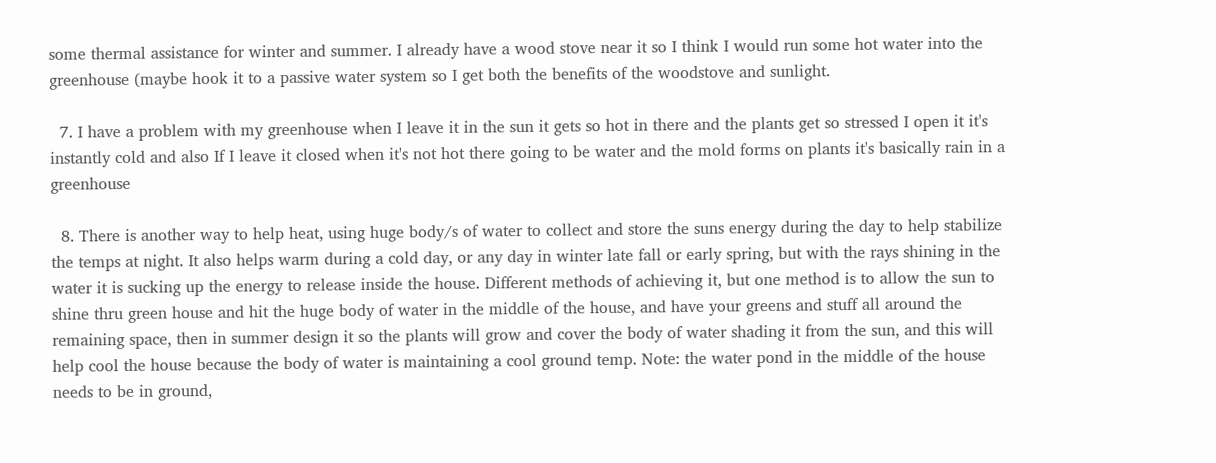some thermal assistance for winter and summer. I already have a wood stove near it so I think I would run some hot water into the greenhouse (maybe hook it to a passive water system so I get both the benefits of the woodstove and sunlight.

  7. I have a problem with my greenhouse when I leave it in the sun it gets so hot in there and the plants get so stressed I open it it's instantly cold and also If I leave it closed when it's not hot there going to be water and the mold forms on plants it's basically rain in a greenhouse

  8. There is another way to help heat, using huge body/s of water to collect and store the suns energy during the day to help stabilize the temps at night. It also helps warm during a cold day, or any day in winter late fall or early spring, but with the rays shining in the water it is sucking up the energy to release inside the house. Different methods of achieving it, but one method is to allow the sun to shine thru green house and hit the huge body of water in the middle of the house, and have your greens and stuff all around the remaining space, then in summer design it so the plants will grow and cover the body of water shading it from the sun, and this will help cool the house because the body of water is maintaining a cool ground temp. Note: the water pond in the middle of the house needs to be in ground,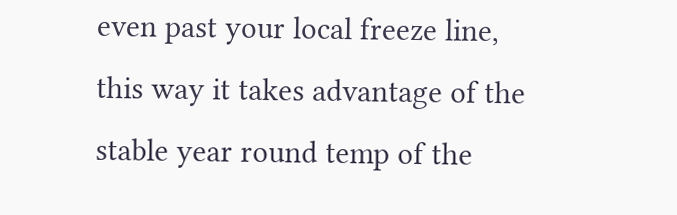even past your local freeze line, this way it takes advantage of the stable year round temp of the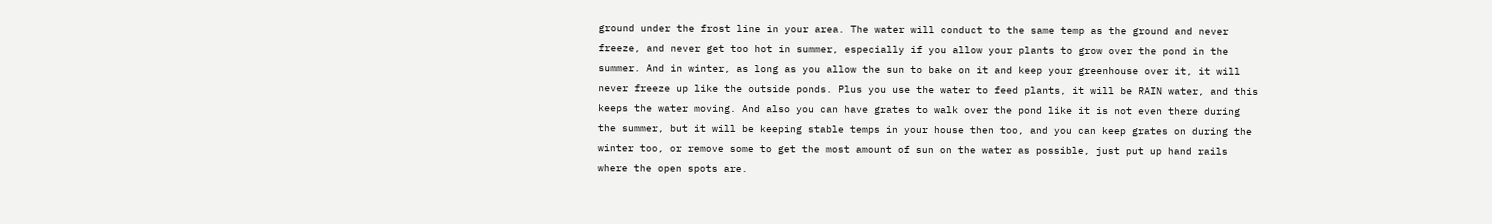ground under the frost line in your area. The water will conduct to the same temp as the ground and never freeze, and never get too hot in summer, especially if you allow your plants to grow over the pond in the summer. And in winter, as long as you allow the sun to bake on it and keep your greenhouse over it, it will never freeze up like the outside ponds. Plus you use the water to feed plants, it will be RAIN water, and this keeps the water moving. And also you can have grates to walk over the pond like it is not even there during the summer, but it will be keeping stable temps in your house then too, and you can keep grates on during the winter too, or remove some to get the most amount of sun on the water as possible, just put up hand rails where the open spots are.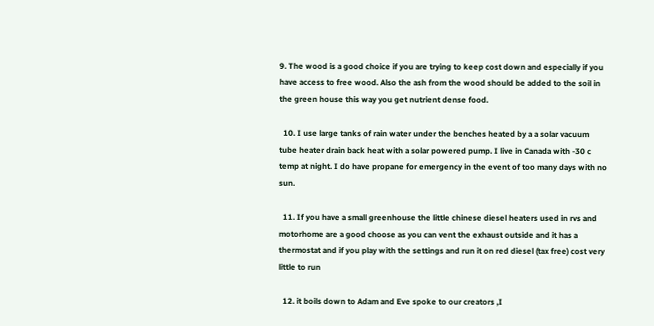9. The wood is a good choice if you are trying to keep cost down and especially if you have access to free wood. Also the ash from the wood should be added to the soil in the green house this way you get nutrient dense food.

  10. I use large tanks of rain water under the benches heated by a a solar vacuum tube heater drain back heat with a solar powered pump. I live in Canada with -30 c temp at night. I do have propane for emergency in the event of too many days with no sun.

  11. If you have a small greenhouse the little chinese diesel heaters used in rvs and motorhome are a good choose as you can vent the exhaust outside and it has a thermostat and if you play with the settings and run it on red diesel (tax free) cost very little to run

  12. it boils down to Adam and Eve spoke to our creators ,I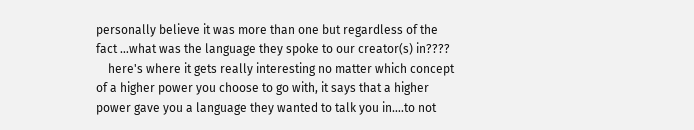personally believe it was more than one but regardless of the fact …what was the language they spoke to our creator(s) in????
    here's where it gets really interesting no matter which concept of a higher power you choose to go with, it says that a higher power gave you a language they wanted to talk you in….to not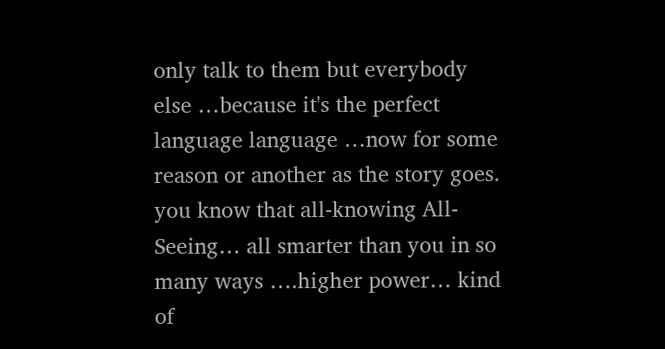only talk to them but everybody else …because it's the perfect language language …now for some reason or another as the story goes. you know that all-knowing All-Seeing… all smarter than you in so many ways ….higher power… kind of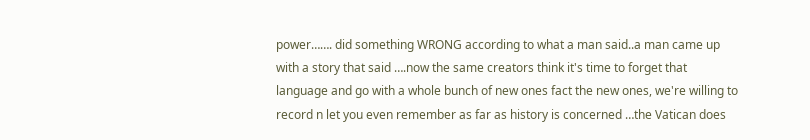power……. did something WRONG according to what a man said..a man came up with a story that said ….now the same creators think it's time to forget that language and go with a whole bunch of new ones fact the new ones, we're willing to record n let you even remember as far as history is concerned …the Vatican does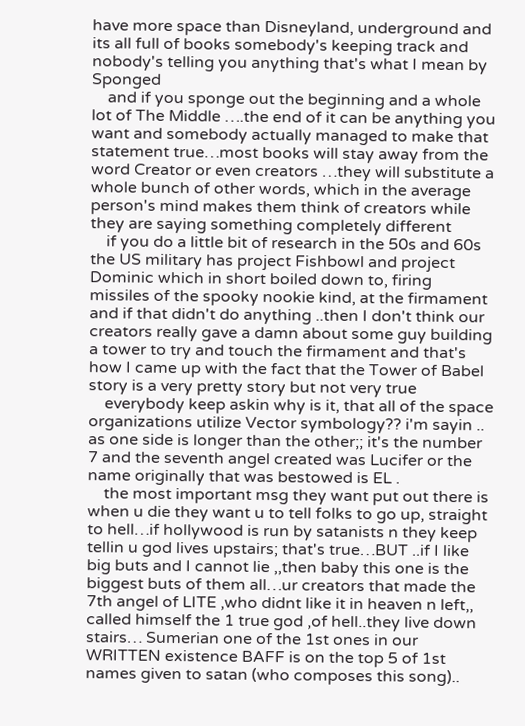have more space than Disneyland, underground and its all full of books somebody's keeping track and nobody's telling you anything that's what I mean by Sponged
    and if you sponge out the beginning and a whole lot of The Middle ….the end of it can be anything you want and somebody actually managed to make that statement true…most books will stay away from the word Creator or even creators …they will substitute a whole bunch of other words, which in the average person's mind makes them think of creators while they are saying something completely different
    if you do a little bit of research in the 50s and 60s the US military has project Fishbowl and project Dominic which in short boiled down to, firing missiles of the spooky nookie kind, at the firmament and if that didn't do anything ..then I don't think our creators really gave a damn about some guy building a tower to try and touch the firmament and that's how I came up with the fact that the Tower of Babel story is a very pretty story but not very true
    everybody keep askin why is it, that all of the space organizations utilize Vector symbology?? i'm sayin .. as one side is longer than the other;; it's the number 7 and the seventh angel created was Lucifer or the name originally that was bestowed is EL .
    the most important msg they want put out there is when u die they want u to tell folks to go up, straight to hell…if hollywood is run by satanists n they keep tellin u god lives upstairs; that's true…BUT ..if I like big buts and I cannot lie ,,then baby this one is the biggest buts of them all…ur creators that made the 7th angel of LITE ,who didnt like it in heaven n left,, called himself the 1 true god ,of hell..they live down stairs… Sumerian one of the 1st ones in our WRITTEN existence BAFF is on the top 5 of 1st names given to satan (who composes this song)..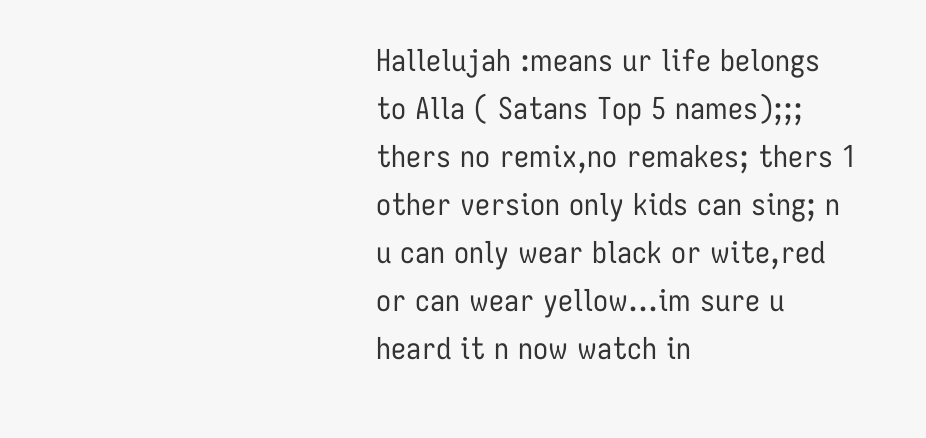Hallelujah :means ur life belongs to Alla ( Satans Top 5 names);;; thers no remix,no remakes; thers 1 other version only kids can sing; n u can only wear black or wite,red or can wear yellow…im sure u heard it n now watch in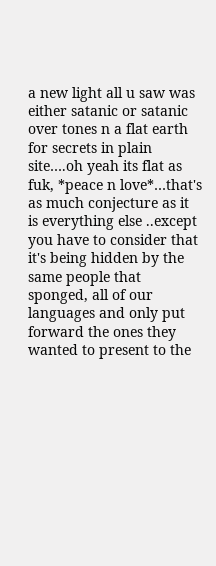a new light all u saw was either satanic or satanic over tones n a flat earth for secrets in plain site….oh yeah its flat as fuk, *peace n love*…that's as much conjecture as it is everything else ..except you have to consider that it's being hidden by the same people that sponged, all of our languages and only put forward the ones they wanted to present to the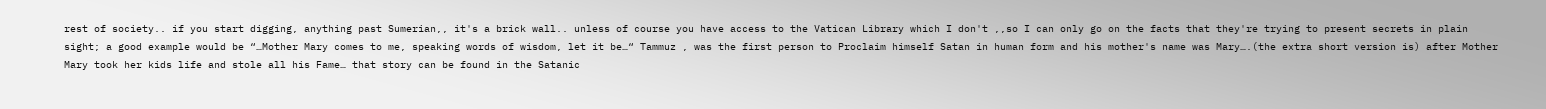rest of society.. if you start digging, anything past Sumerian,, it's a brick wall.. unless of course you have access to the Vatican Library which I don't ,,so I can only go on the facts that they're trying to present secrets in plain sight; a good example would be “…Mother Mary comes to me, speaking words of wisdom, let it be…“ Tammuz , was the first person to Proclaim himself Satan in human form and his mother's name was Mary….(the extra short version is) after Mother Mary took her kids life and stole all his Fame… that story can be found in the Satanic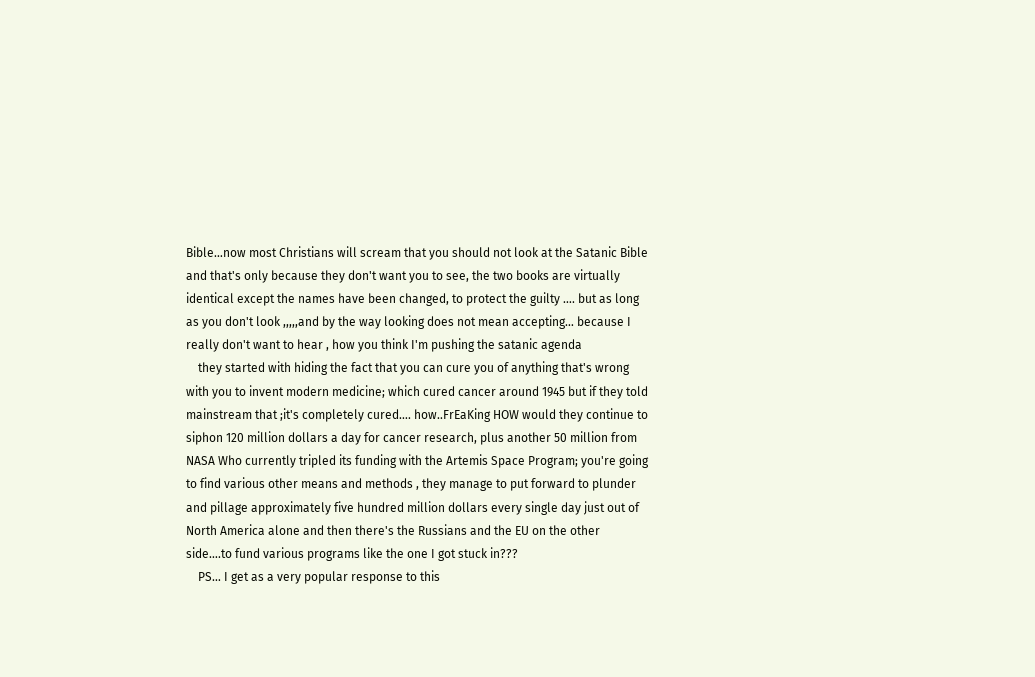Bible…now most Christians will scream that you should not look at the Satanic Bible and that's only because they don't want you to see, the two books are virtually identical except the names have been changed, to protect the guilty …. but as long as you don't look ,,,,,and by the way looking does not mean accepting… because I really don't want to hear , how you think I'm pushing the satanic agenda
    they started with hiding the fact that you can cure you of anything that's wrong with you to invent modern medicine; which cured cancer around 1945 but if they told mainstream that ;it's completely cured…. how..FrEaKing HOW would they continue to siphon 120 million dollars a day for cancer research, plus another 50 million from NASA Who currently tripled its funding with the Artemis Space Program; you're going to find various other means and methods , they manage to put forward to plunder and pillage approximately five hundred million dollars every single day just out of North America alone and then there's the Russians and the EU on the other side….to fund various programs like the one I got stuck in???
    PS… I get as a very popular response to this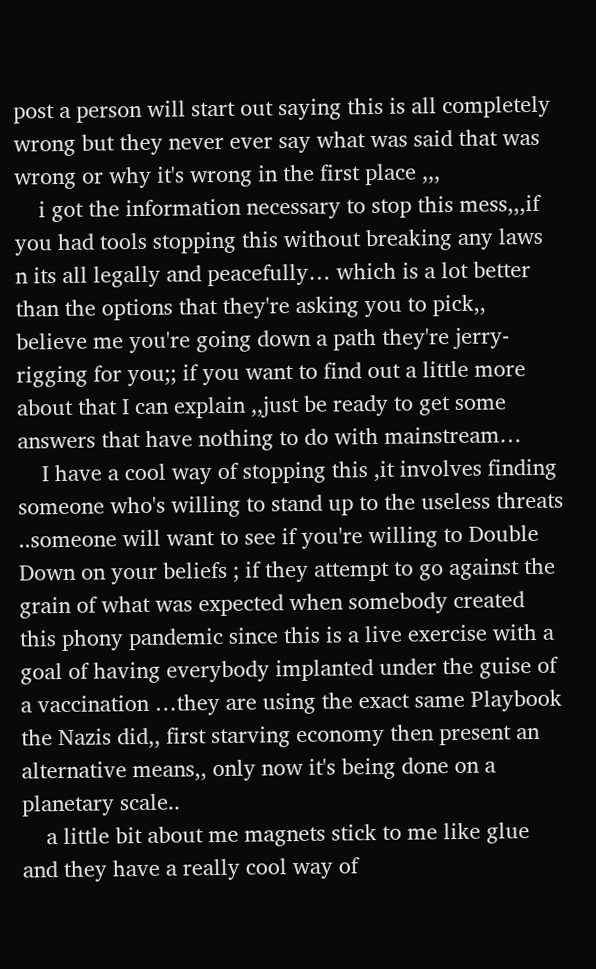post a person will start out saying this is all completely wrong but they never ever say what was said that was wrong or why it's wrong in the first place ,,,
    i got the information necessary to stop this mess,,,if you had tools stopping this without breaking any laws n its all legally and peacefully… which is a lot better than the options that they're asking you to pick,, believe me you're going down a path they're jerry-rigging for you;; if you want to find out a little more about that I can explain ,,just be ready to get some answers that have nothing to do with mainstream…
    I have a cool way of stopping this ,it involves finding someone who's willing to stand up to the useless threats ..someone will want to see if you're willing to Double Down on your beliefs ; if they attempt to go against the grain of what was expected when somebody created this phony pandemic since this is a live exercise with a goal of having everybody implanted under the guise of a vaccination …they are using the exact same Playbook the Nazis did,, first starving economy then present an alternative means,, only now it's being done on a planetary scale..
    a little bit about me magnets stick to me like glue and they have a really cool way of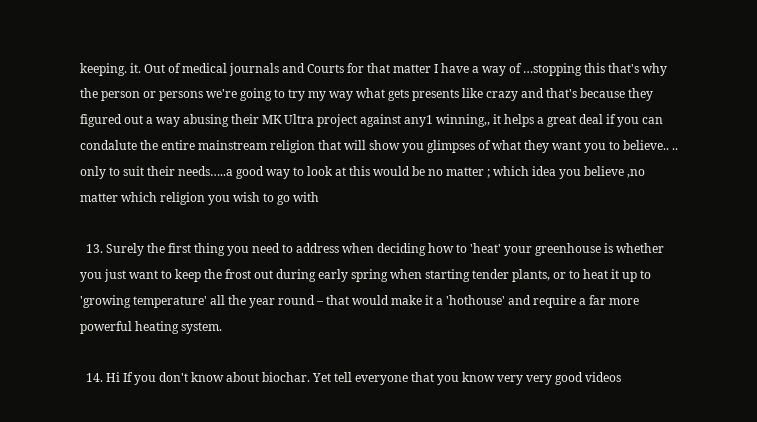keeping. it. Out of medical journals and Courts for that matter I have a way of …stopping this that's why the person or persons we're going to try my way what gets presents like crazy and that's because they figured out a way abusing their MK Ultra project against any1 winning,, it helps a great deal if you can condalute the entire mainstream religion that will show you glimpses of what they want you to believe.. .. only to suit their needs…..a good way to look at this would be no matter ; which idea you believe ,no matter which religion you wish to go with

  13. Surely the first thing you need to address when deciding how to 'heat' your greenhouse is whether you just want to keep the frost out during early spring when starting tender plants, or to heat it up to 'growing temperature' all the year round – that would make it a 'hothouse' and require a far more powerful heating system.

  14. Hi If you don't know about biochar. Yet tell everyone that you know very very good videos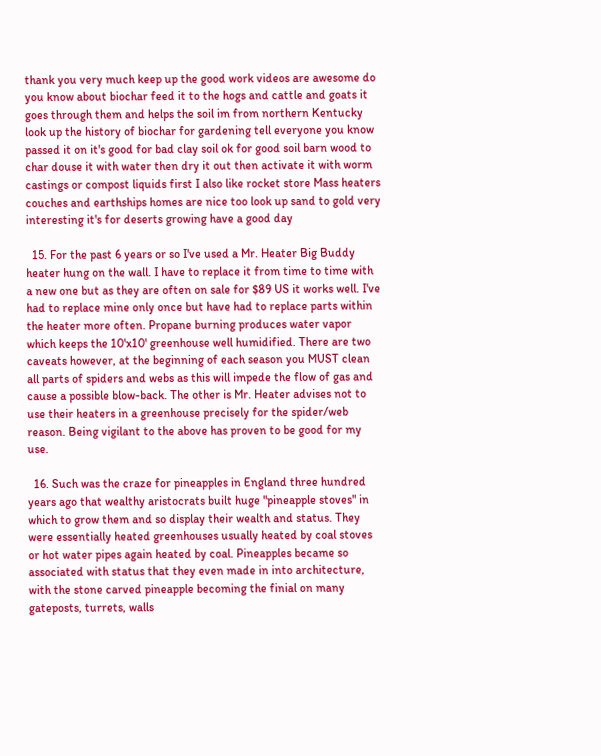thank you very much keep up the good work videos are awesome do you know about biochar feed it to the hogs and cattle and goats it goes through them and helps the soil im from northern Kentucky look up the history of biochar for gardening tell everyone you know passed it on it's good for bad clay soil ok for good soil barn wood to char douse it with water then dry it out then activate it with worm castings or compost liquids first I also like rocket store Mass heaters couches and earthships homes are nice too look up sand to gold very interesting it's for deserts growing have a good day

  15. For the past 6 years or so I've used a Mr. Heater Big Buddy heater hung on the wall. I have to replace it from time to time with a new one but as they are often on sale for $89 US it works well. I've had to replace mine only once but have had to replace parts within the heater more often. Propane burning produces water vapor which keeps the 10'x10' greenhouse well humidified. There are two caveats however, at the beginning of each season you MUST clean all parts of spiders and webs as this will impede the flow of gas and cause a possible blow-back. The other is Mr. Heater advises not to use their heaters in a greenhouse precisely for the spider/web reason. Being vigilant to the above has proven to be good for my use.

  16. Such was the craze for pineapples in England three hundred years ago that wealthy aristocrats built huge "pineapple stoves" in which to grow them and so display their wealth and status. They were essentially heated greenhouses usually heated by coal stoves or hot water pipes again heated by coal. Pineapples became so associated with status that they even made in into architecture, with the stone carved pineapple becoming the finial on many gateposts, turrets, walls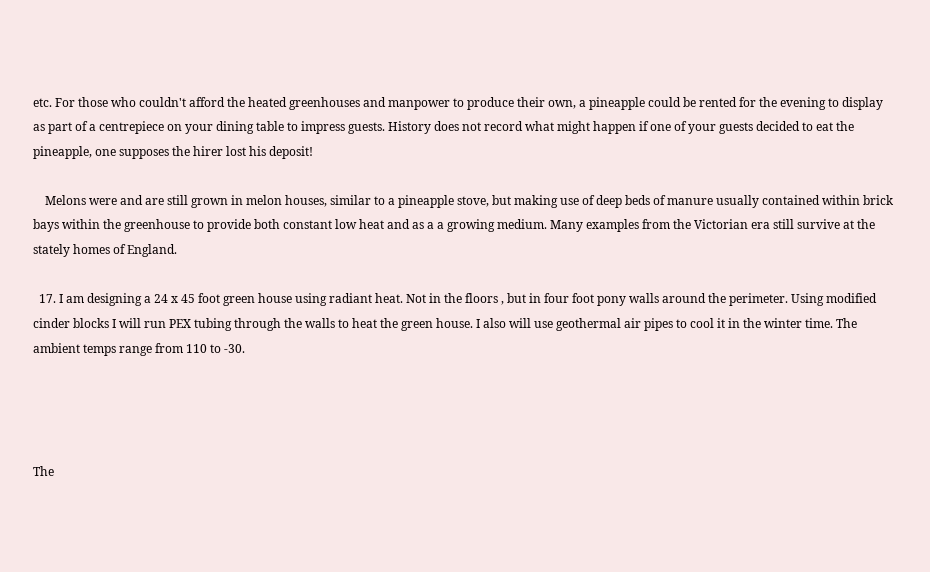etc. For those who couldn't afford the heated greenhouses and manpower to produce their own, a pineapple could be rented for the evening to display as part of a centrepiece on your dining table to impress guests. History does not record what might happen if one of your guests decided to eat the pineapple, one supposes the hirer lost his deposit!

    Melons were and are still grown in melon houses, similar to a pineapple stove, but making use of deep beds of manure usually contained within brick bays within the greenhouse to provide both constant low heat and as a a growing medium. Many examples from the Victorian era still survive at the stately homes of England.

  17. I am designing a 24 x 45 foot green house using radiant heat. Not in the floors , but in four foot pony walls around the perimeter. Using modified cinder blocks I will run PEX tubing through the walls to heat the green house. I also will use geothermal air pipes to cool it in the winter time. The ambient temps range from 110 to -30.




The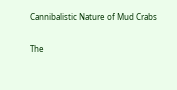Cannibalistic Nature of Mud Crabs

The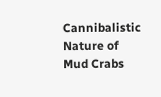Cannibalistic Nature of Mud Crabs